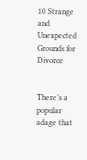10 Strange and Unexpected Grounds for Divorce


There’s a popular adage that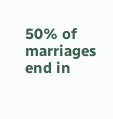50% of marriages end in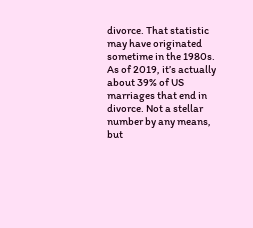divorce. That statistic may have originated sometime in the 1980s. As of 2019, it’s actually about 39% of US marriages that end in divorce. Not a stellar number by any means, but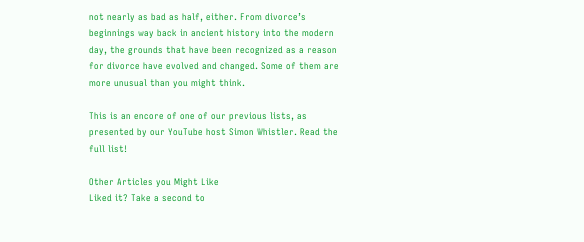not nearly as bad as half, either. From divorce’s beginnings way back in ancient history into the modern day, the grounds that have been recognized as a reason for divorce have evolved and changed. Some of them are more unusual than you might think.

This is an encore of one of our previous lists, as presented by our YouTube host Simon Whistler. Read the full list!

Other Articles you Might Like
Liked it? Take a second to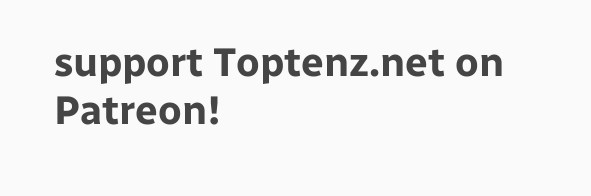support Toptenz.net on Patreon!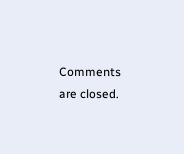Comments are closed.